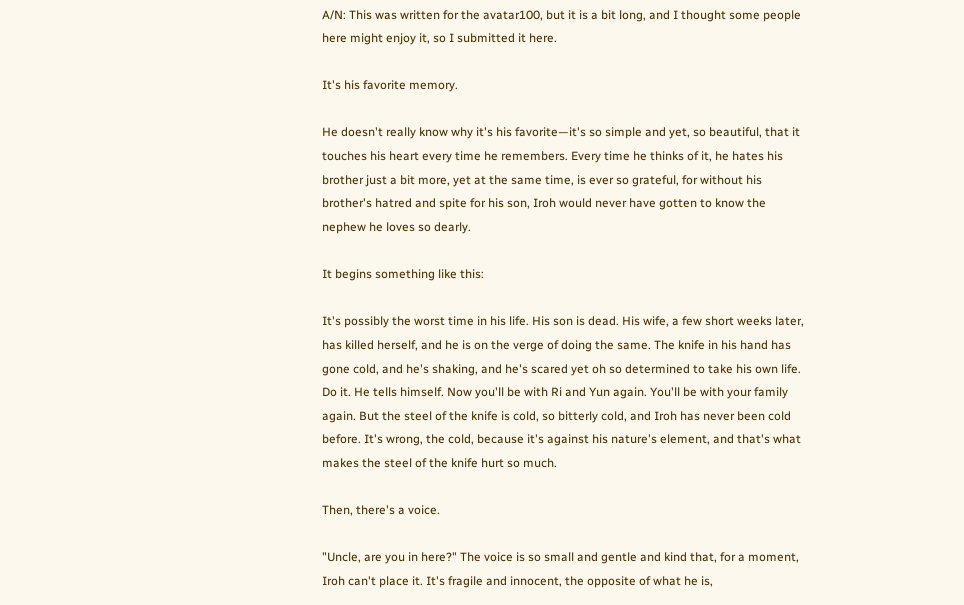A/N: This was written for the avatar100, but it is a bit long, and I thought some people here might enjoy it, so I submitted it here.

It's his favorite memory.

He doesn't really know why it's his favorite—it's so simple and yet, so beautiful, that it touches his heart every time he remembers. Every time he thinks of it, he hates his brother just a bit more, yet at the same time, is ever so grateful, for without his brother's hatred and spite for his son, Iroh would never have gotten to know the nephew he loves so dearly.

It begins something like this:

It's possibly the worst time in his life. His son is dead. His wife, a few short weeks later, has killed herself, and he is on the verge of doing the same. The knife in his hand has gone cold, and he's shaking, and he's scared yet oh so determined to take his own life. Do it. He tells himself. Now you'll be with Ri and Yun again. You'll be with your family again. But the steel of the knife is cold, so bitterly cold, and Iroh has never been cold before. It's wrong, the cold, because it's against his nature's element, and that's what makes the steel of the knife hurt so much.

Then, there's a voice.

"Uncle, are you in here?" The voice is so small and gentle and kind that, for a moment, Iroh can't place it. It's fragile and innocent, the opposite of what he is,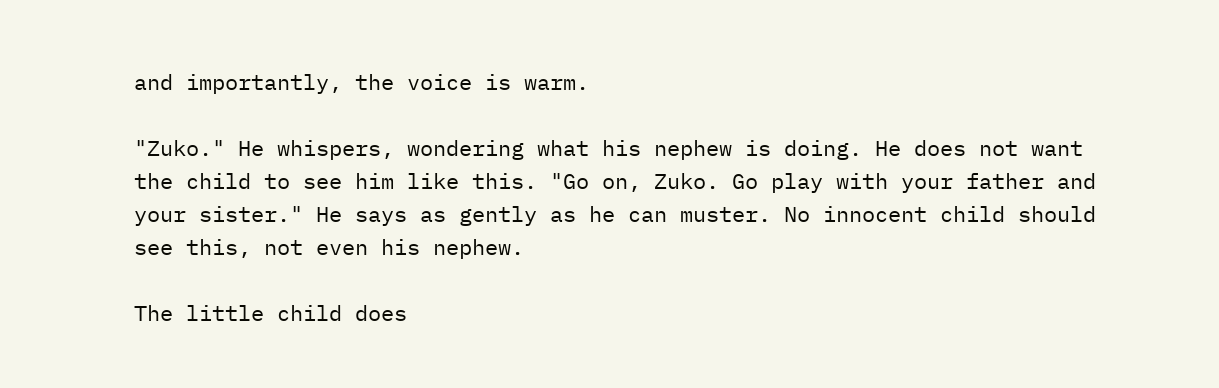and importantly, the voice is warm.

"Zuko." He whispers, wondering what his nephew is doing. He does not want the child to see him like this. "Go on, Zuko. Go play with your father and your sister." He says as gently as he can muster. No innocent child should see this, not even his nephew.

The little child does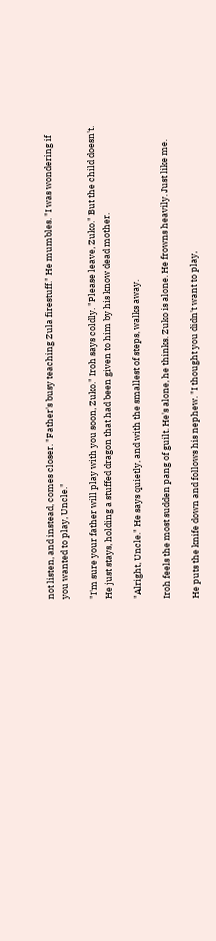not listen, and instead, comes closer. "Father's busy teaching Zula firestuff." He mumbles. "I was wondering if you wanted to play, Uncle."

"I'm sure your father will play with you soon, Zuko." Iroh says coldly. "Please leave, Zuko." But the child doesn't. He just stays, holding a stuffed dragon that had been given to him by his know dead mother.

"Alright, Uncle." He says quietly, and with the smallest of steps, walks away.

Iroh feels the most sudden pang of guilt. He's alone, he thinks. Zuko is alone. He frowns heavily. Just like me.

He puts the knife down and follows his nephew. "I thought you didn't want to play,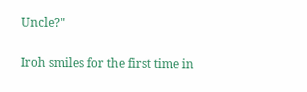Uncle?"

Iroh smiles for the first time in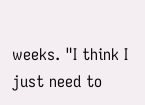weeks. "I think I just need to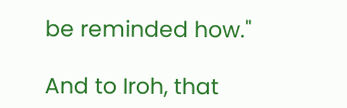be reminded how."

And to Iroh, that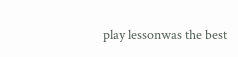play lessonwas the best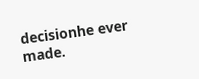decisionhe ever made.